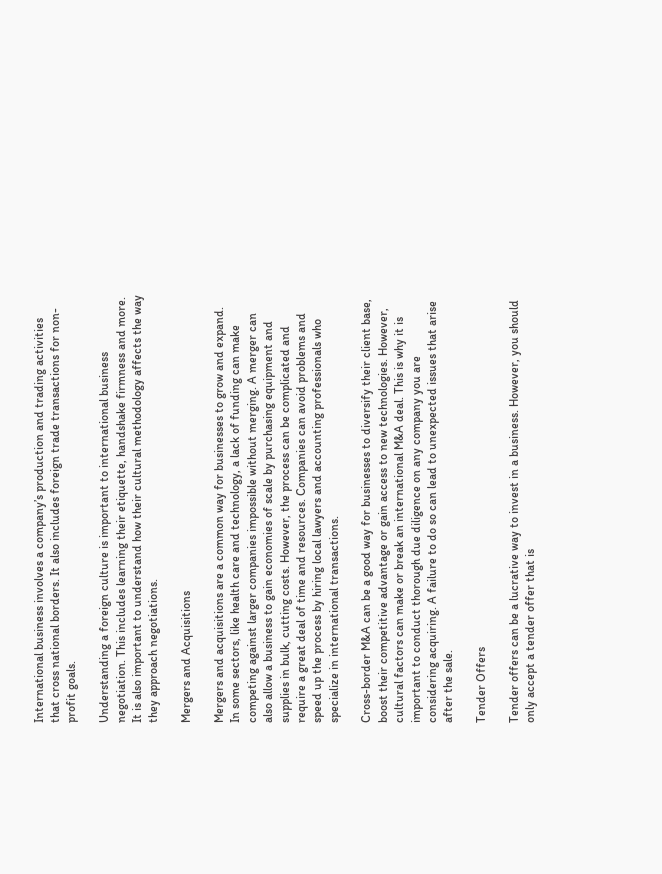International business involves a company’s production and trading activities that cross national borders. It also includes foreign trade transactions for non-profit goals.

Understanding a foreign culture is important to international business negotiation. This includes learning their etiquette, handshake firmness and more. It is also important to understand how their cultural methodology affects the way they approach negotiations.

Mergers and Acquisitions

Mergers and acquisitions are a common way for businesses to grow and expand. In some sectors, like health care and technology, a lack of funding can make competing against larger companies impossible without merging. A merger can also allow a business to gain economies of scale by purchasing equipment and supplies in bulk, cutting costs. However, the process can be complicated and require a great deal of time and resources. Companies can avoid problems and speed up the process by hiring local lawyers and accounting professionals who specialize in international transactions.

Cross-border M&A can be a good way for businesses to diversify their client base, boost their competitive advantage or gain access to new technologies. However, cultural factors can make or break an international M&A deal. This is why it is important to conduct thorough due diligence on any company you are considering acquiring. A failure to do so can lead to unexpected issues that arise after the sale.

Tender Offers

Tender offers can be a lucrative way to invest in a business. However, you should only accept a tender offer that is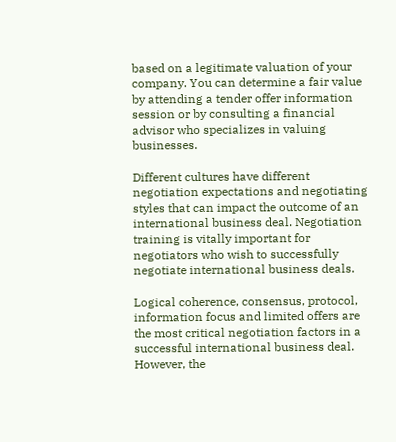based on a legitimate valuation of your company. You can determine a fair value by attending a tender offer information session or by consulting a financial advisor who specializes in valuing businesses.

Different cultures have different negotiation expectations and negotiating styles that can impact the outcome of an international business deal. Negotiation training is vitally important for negotiators who wish to successfully negotiate international business deals.

Logical coherence, consensus, protocol, information focus and limited offers are the most critical negotiation factors in a successful international business deal. However, the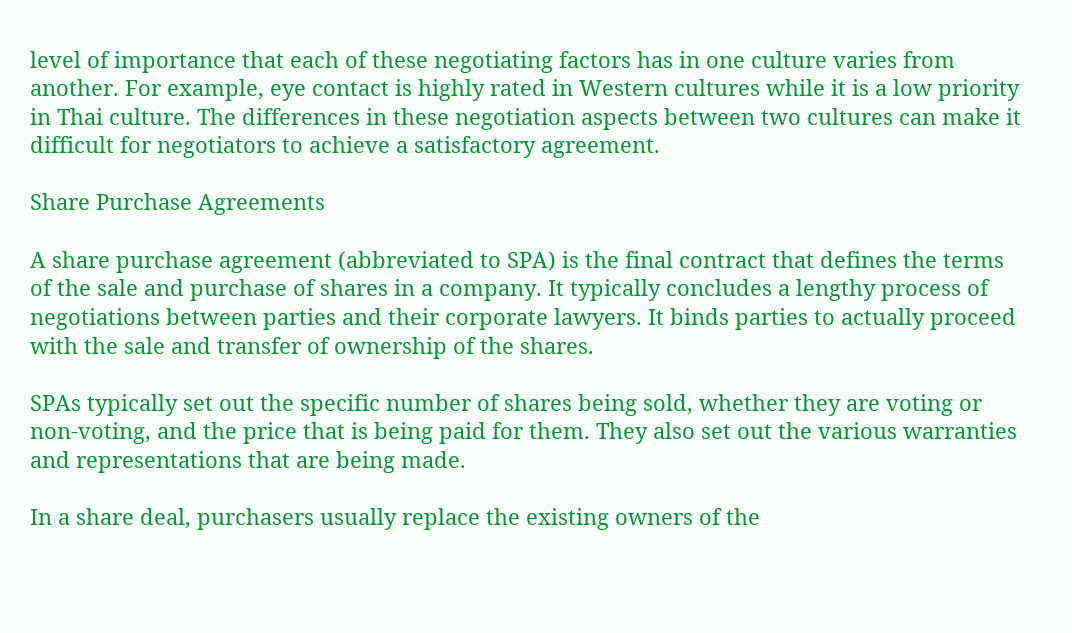level of importance that each of these negotiating factors has in one culture varies from another. For example, eye contact is highly rated in Western cultures while it is a low priority in Thai culture. The differences in these negotiation aspects between two cultures can make it difficult for negotiators to achieve a satisfactory agreement.

Share Purchase Agreements

A share purchase agreement (abbreviated to SPA) is the final contract that defines the terms of the sale and purchase of shares in a company. It typically concludes a lengthy process of negotiations between parties and their corporate lawyers. It binds parties to actually proceed with the sale and transfer of ownership of the shares.

SPAs typically set out the specific number of shares being sold, whether they are voting or non-voting, and the price that is being paid for them. They also set out the various warranties and representations that are being made.

In a share deal, purchasers usually replace the existing owners of the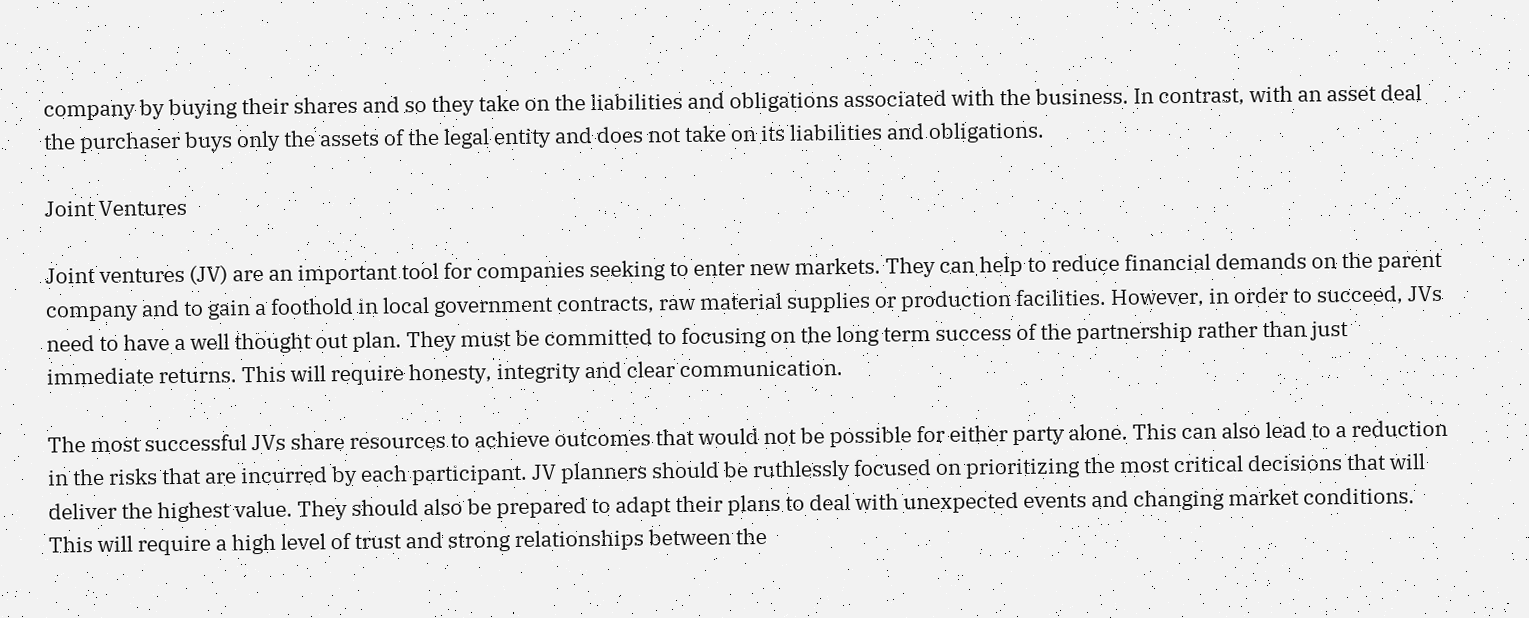company by buying their shares and so they take on the liabilities and obligations associated with the business. In contrast, with an asset deal the purchaser buys only the assets of the legal entity and does not take on its liabilities and obligations.

Joint Ventures

Joint ventures (JV) are an important tool for companies seeking to enter new markets. They can help to reduce financial demands on the parent company and to gain a foothold in local government contracts, raw material supplies or production facilities. However, in order to succeed, JVs need to have a well thought out plan. They must be committed to focusing on the long term success of the partnership rather than just immediate returns. This will require honesty, integrity and clear communication.

The most successful JVs share resources to achieve outcomes that would not be possible for either party alone. This can also lead to a reduction in the risks that are incurred by each participant. JV planners should be ruthlessly focused on prioritizing the most critical decisions that will deliver the highest value. They should also be prepared to adapt their plans to deal with unexpected events and changing market conditions. This will require a high level of trust and strong relationships between the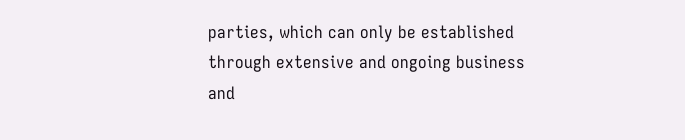parties, which can only be established through extensive and ongoing business and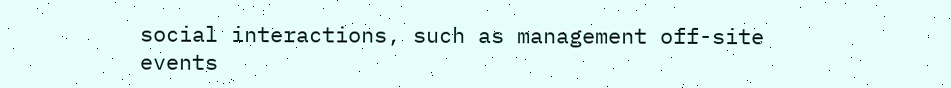social interactions, such as management off-site events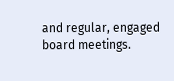and regular, engaged board meetings.